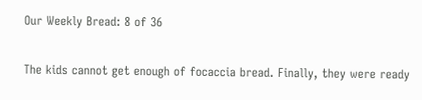Our Weekly Bread: 8 of 36

The kids cannot get enough of focaccia bread. Finally, they were ready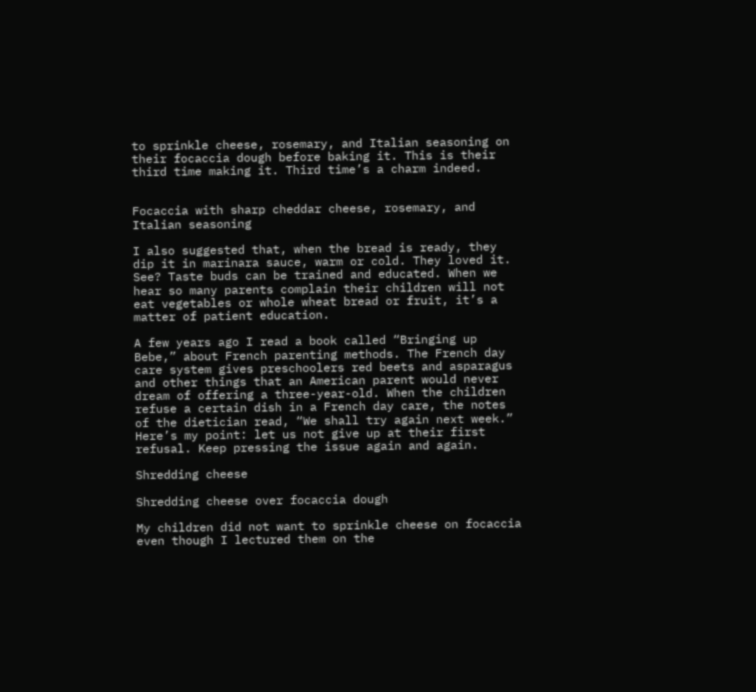to sprinkle cheese, rosemary, and Italian seasoning on their focaccia dough before baking it. This is their third time making it. Third time’s a charm indeed.


Focaccia with sharp cheddar cheese, rosemary, and Italian seasoning

I also suggested that, when the bread is ready, they dip it in marinara sauce, warm or cold. They loved it. See? Taste buds can be trained and educated. When we hear so many parents complain their children will not eat vegetables or whole wheat bread or fruit, it’s a matter of patient education.

A few years ago I read a book called “Bringing up Bebe,” about French parenting methods. The French day care system gives preschoolers red beets and asparagus and other things that an American parent would never dream of offering a three-year-old. When the children refuse a certain dish in a French day care, the notes of the dietician read, “We shall try again next week.” Here’s my point: let us not give up at their first refusal. Keep pressing the issue again and again.

Shredding cheese

Shredding cheese over focaccia dough

My children did not want to sprinkle cheese on focaccia even though I lectured them on the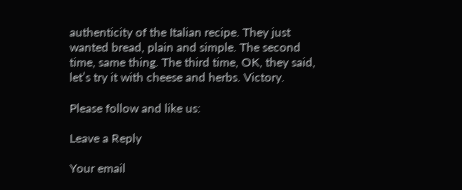authenticity of the Italian recipe. They just wanted bread, plain and simple. The second time, same thing. The third time, OK, they said, let’s try it with cheese and herbs. Victory.

Please follow and like us:

Leave a Reply

Your email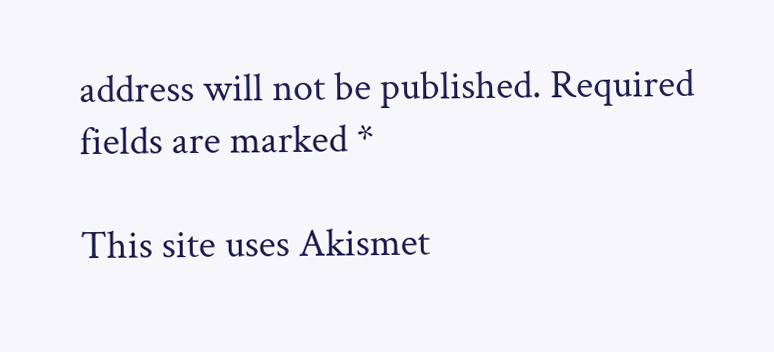address will not be published. Required fields are marked *

This site uses Akismet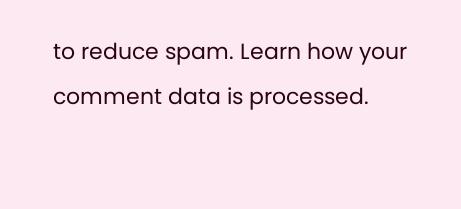to reduce spam. Learn how your comment data is processed.